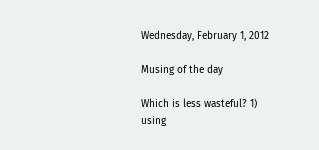Wednesday, February 1, 2012

Musing of the day

Which is less wasteful? 1) using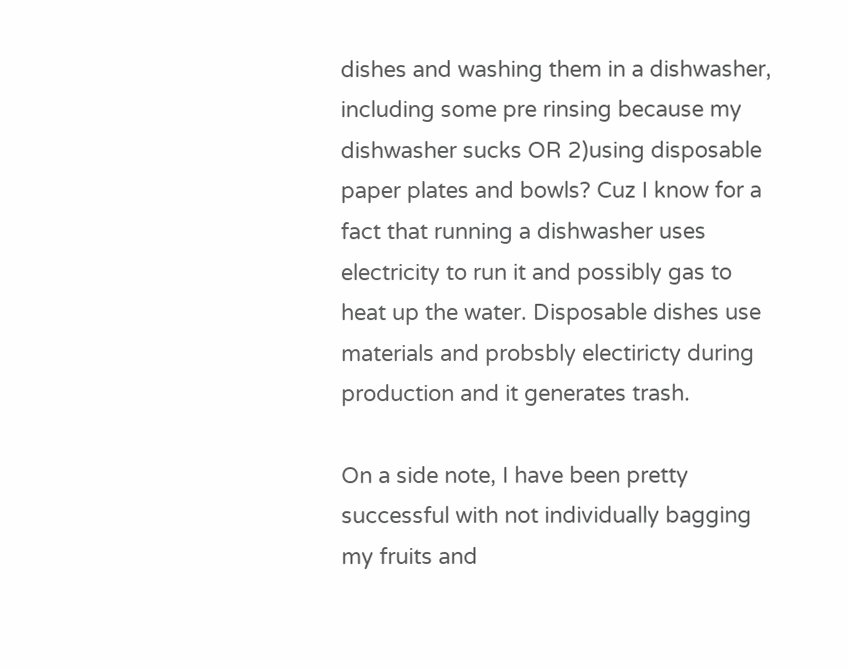dishes and washing them in a dishwasher, including some pre rinsing because my dishwasher sucks OR 2)using disposable paper plates and bowls? Cuz I know for a fact that running a dishwasher uses electricity to run it and possibly gas to heat up the water. Disposable dishes use materials and probsbly electiricty during production and it generates trash.

On a side note, I have been pretty successful with not individually bagging my fruits and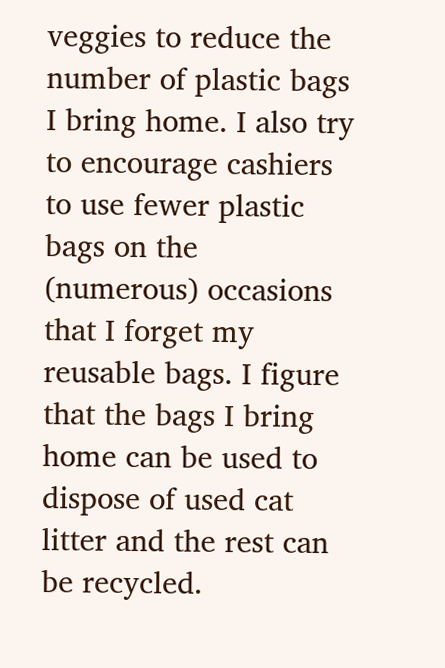veggies to reduce the number of plastic bags I bring home. I also try to encourage cashiers to use fewer plastic bags on the (numerous) occasions that I forget my reusable bags. I figure that the bags I bring home can be used to dispose of used cat litter and the rest can be recycled.